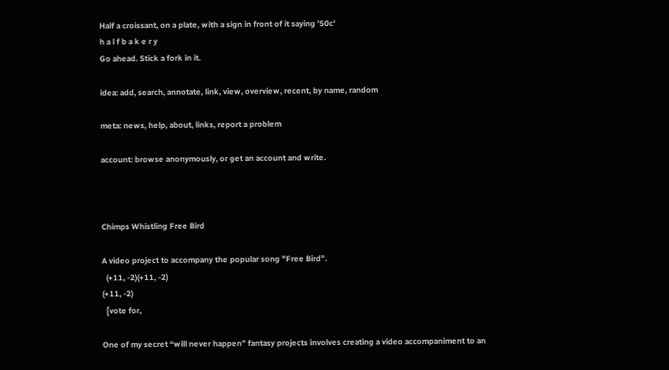Half a croissant, on a plate, with a sign in front of it saying '50c'
h a l f b a k e r y
Go ahead. Stick a fork in it.

idea: add, search, annotate, link, view, overview, recent, by name, random

meta: news, help, about, links, report a problem

account: browse anonymously, or get an account and write.



Chimps Whistling Free Bird

A video project to accompany the popular song "Free Bird”.
  (+11, -2)(+11, -2)
(+11, -2)
  [vote for,

One of my secret “will never happen” fantasy projects involves creating a video accompaniment to an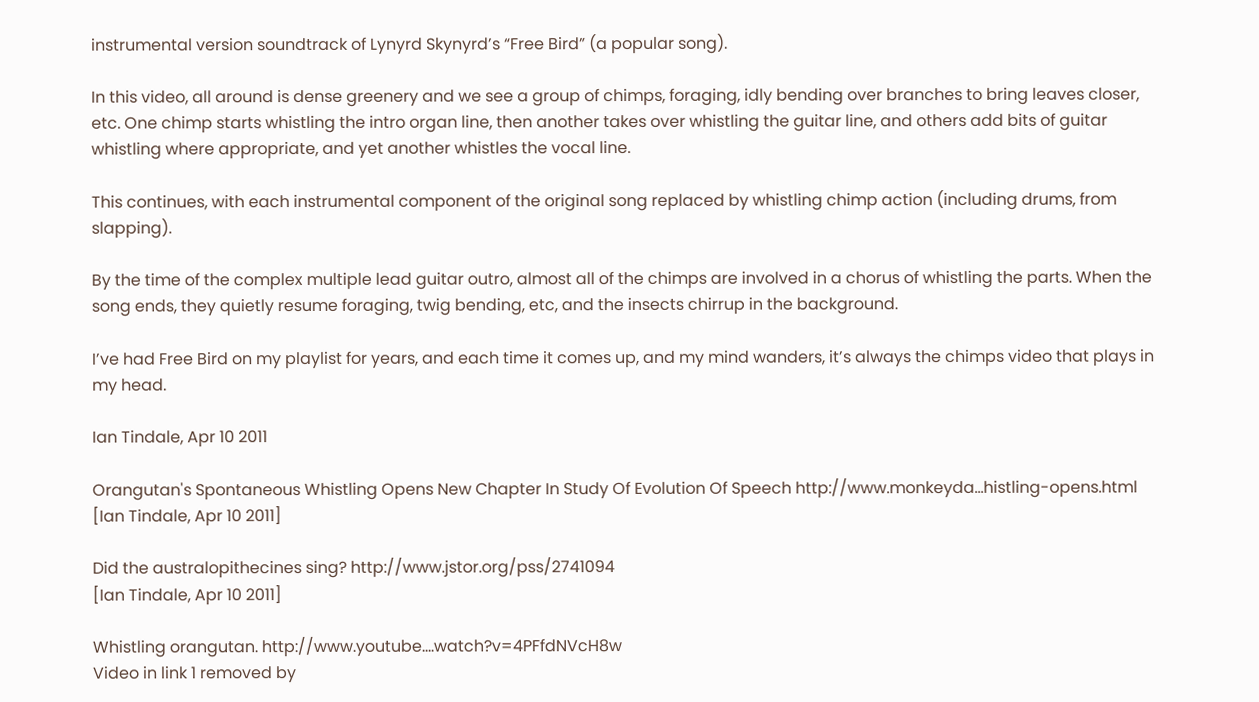instrumental version soundtrack of Lynyrd Skynyrd’s “Free Bird” (a popular song).

In this video, all around is dense greenery and we see a group of chimps, foraging, idly bending over branches to bring leaves closer, etc. One chimp starts whistling the intro organ line, then another takes over whistling the guitar line, and others add bits of guitar whistling where appropriate, and yet another whistles the vocal line.

This continues, with each instrumental component of the original song replaced by whistling chimp action (including drums, from slapping).

By the time of the complex multiple lead guitar outro, almost all of the chimps are involved in a chorus of whistling the parts. When the song ends, they quietly resume foraging, twig bending, etc, and the insects chirrup in the background.

I’ve had Free Bird on my playlist for years, and each time it comes up, and my mind wanders, it’s always the chimps video that plays in my head.

Ian Tindale, Apr 10 2011

Orangutan's Spontaneous Whistling Opens New Chapter In Study Of Evolution Of Speech http://www.monkeyda...histling-opens.html
[Ian Tindale, Apr 10 2011]

Did the australopithecines sing? http://www.jstor.org/pss/2741094
[Ian Tindale, Apr 10 2011]

Whistling orangutan. http://www.youtube....watch?v=4PFfdNVcH8w
Video in link 1 removed by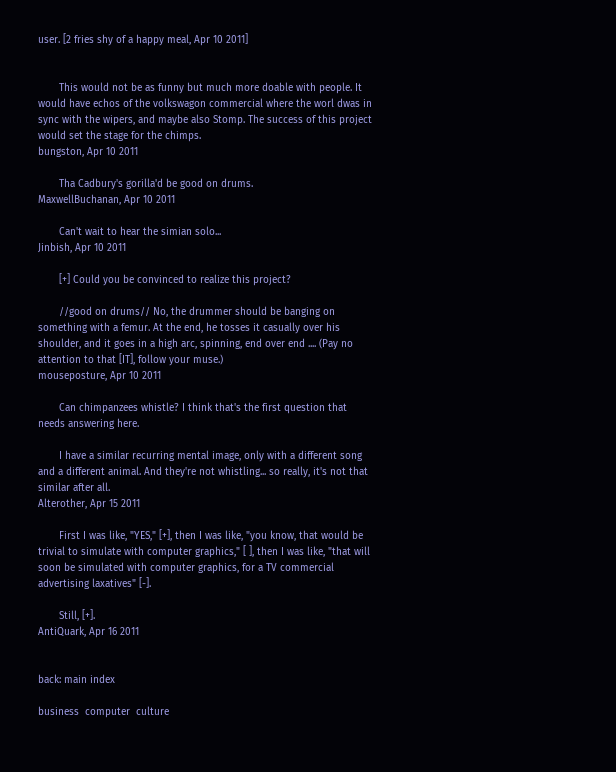user. [2 fries shy of a happy meal, Apr 10 2011]


       This would not be as funny but much more doable with people. It would have echos of the volkswagon commercial where the worl dwas in sync with the wipers, and maybe also Stomp. The success of this project would set the stage for the chimps.
bungston, Apr 10 2011

       Tha Cadbury's gorilla'd be good on drums.
MaxwellBuchanan, Apr 10 2011

       Can't wait to hear the simian solo...
Jinbish, Apr 10 2011

       [+] Could you be convinced to realize this project?

       //good on drums// No, the drummer should be banging on something with a femur. At the end, he tosses it casually over his shoulder, and it goes in a high arc, spinning, end over end .... (Pay no attention to that [IT], follow your muse.)
mouseposture, Apr 10 2011

       Can chimpanzees whistle? I think that's the first question that needs answering here.

       I have a similar recurring mental image, only with a different song and a different animal. And they're not whistling... so really, it's not that similar after all.
Alterother, Apr 15 2011

       First I was like, "YES," [+], then I was like, "you know, that would be trivial to simulate with computer graphics," [ ], then I was like, "that will soon be simulated with computer graphics, for a TV commercial advertising laxatives" [-].

       Still, [+].
AntiQuark, Apr 16 2011


back: main index

business  computer  culture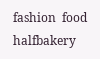fashion  food  halfbakery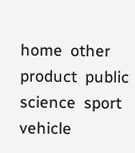home  other  product  public  science  sport  vehicle